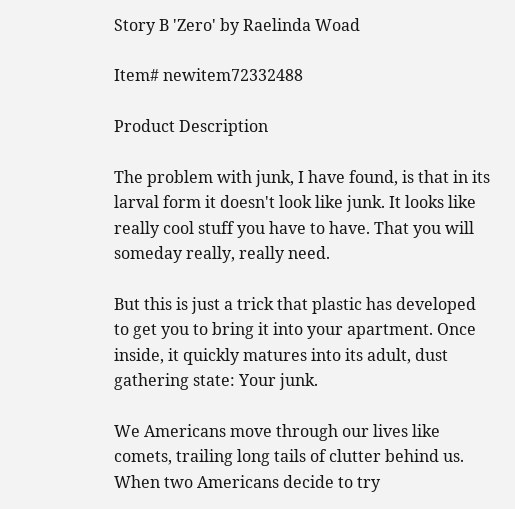Story B 'Zero' by Raelinda Woad

Item# newitem72332488

Product Description

The problem with junk, I have found, is that in its larval form it doesn't look like junk. It looks like really cool stuff you have to have. That you will someday really, really need.

But this is just a trick that plastic has developed to get you to bring it into your apartment. Once inside, it quickly matures into its adult, dust gathering state: Your junk.

We Americans move through our lives like comets, trailing long tails of clutter behind us. When two Americans decide to try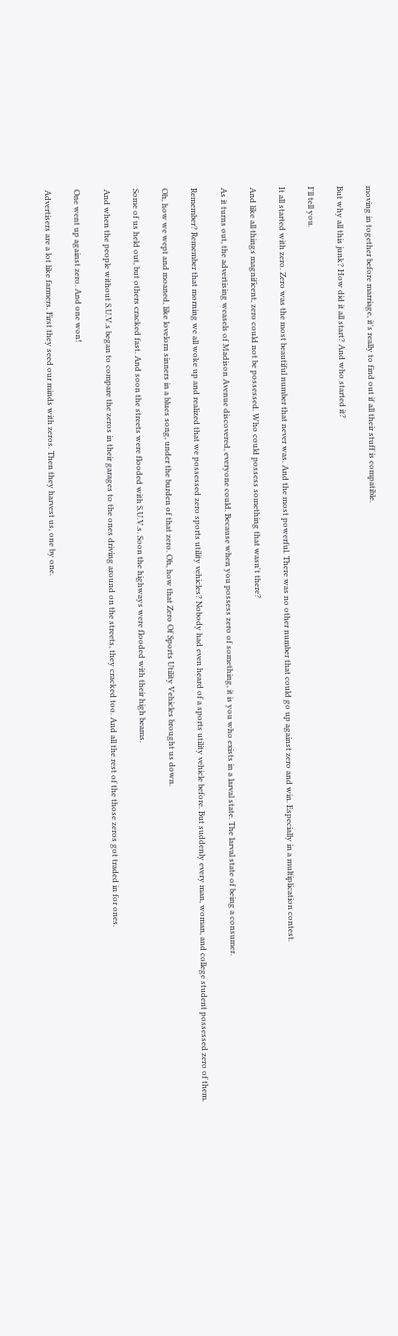moving in together before marriage, it's really to find out if all their stuff is compatible.

But why all this junk? How did it all start? And who started it?

I'll tell you.

It all started with zero. Zero was the most beautiful number that never was. And the most powerful. There was no other number that could go up against zero and win. Especially in a multiplication contest.

And like all things magnificent, zero could not be possessed. Who could possess something that wasn't there?

As it turns out, the advertising weasels of Madison Avenue discovered, everyone could. Because when you possess zero of something, it is you who exists in a larval state. The larval state of being a consumer.

Remember? Remember that morning we all woke up and realized that we possessed zero sports utility vehicles? Nobody had even heard of a sports utility vehicle before. But suddenly every man, woman, and college student possessed zero of them.

Oh, how we wept and moaned, like lovelorn sinners in a blues song, under the burden of that zero. Oh, how that Zero Of Sports Utility Vehicles brought us down.

Some of us held out, but others cracked fast. And soon the streets were flooded with S.U.V.s. Soon the highways were flooded with their high beams.

And when the people without S.U.V.s began to compare the zeros in their garages to the ones driving around on the streets, they cracked too. And all the rest of the those zeros got traded in for ones.

One went up against zero. And one won!

Advertisers are a lot like farmers. First they seed our minds with zeros. Then they harvest us, one by one.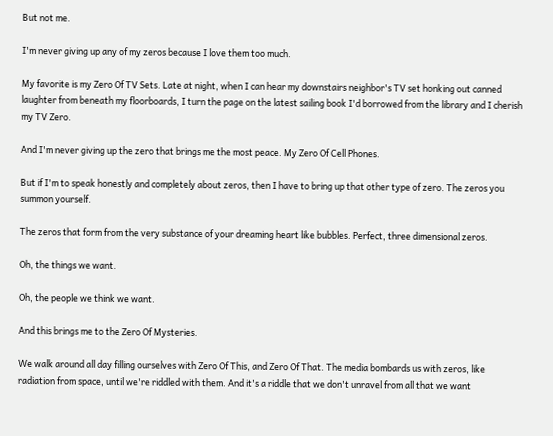But not me.

I'm never giving up any of my zeros because I love them too much.

My favorite is my Zero Of TV Sets. Late at night, when I can hear my downstairs neighbor's TV set honking out canned laughter from beneath my floorboards, I turn the page on the latest sailing book I'd borrowed from the library and I cherish my TV Zero.

And I'm never giving up the zero that brings me the most peace. My Zero Of Cell Phones.

But if I'm to speak honestly and completely about zeros, then I have to bring up that other type of zero. The zeros you summon yourself.

The zeros that form from the very substance of your dreaming heart like bubbles. Perfect, three dimensional zeros.

Oh, the things we want.

Oh, the people we think we want.

And this brings me to the Zero Of Mysteries.

We walk around all day filling ourselves with Zero Of This, and Zero Of That. The media bombards us with zeros, like radiation from space, until we're riddled with them. And it's a riddle that we don't unravel from all that we want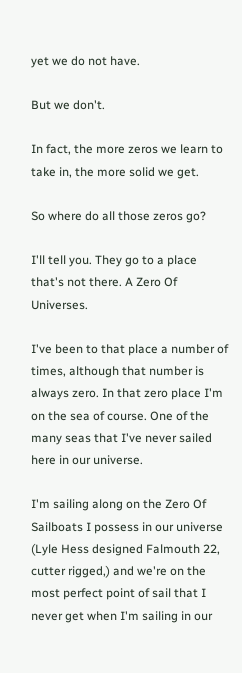yet we do not have.

But we don't.

In fact, the more zeros we learn to take in, the more solid we get.

So where do all those zeros go?

I'll tell you. They go to a place that's not there. A Zero Of Universes.

I've been to that place a number of times, although that number is always zero. In that zero place I'm on the sea of course. One of the many seas that I've never sailed here in our universe.

I'm sailing along on the Zero Of Sailboats I possess in our universe (Lyle Hess designed Falmouth 22, cutter rigged,) and we're on the most perfect point of sail that I never get when I'm sailing in our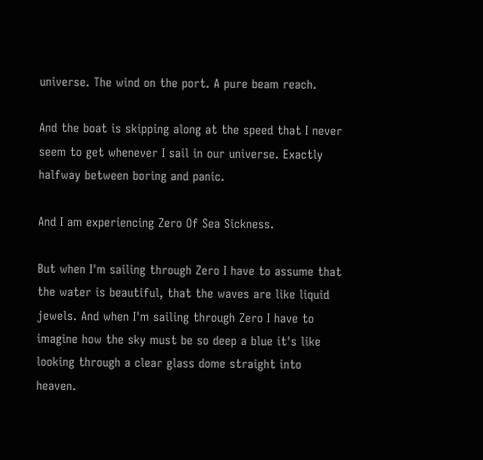universe. The wind on the port. A pure beam reach.

And the boat is skipping along at the speed that I never seem to get whenever I sail in our universe. Exactly halfway between boring and panic.

And I am experiencing Zero Of Sea Sickness.

But when I'm sailing through Zero I have to assume that the water is beautiful, that the waves are like liquid jewels. And when I'm sailing through Zero I have to imagine how the sky must be so deep a blue it's like looking through a clear glass dome straight into heaven.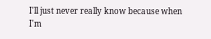I'll just never really know because when I'm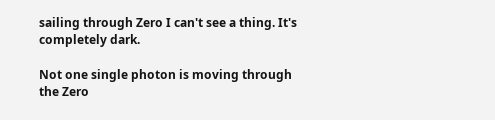sailing through Zero I can't see a thing. It's completely dark.

Not one single photon is moving through the Zero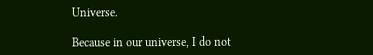Universe.

Because in our universe, I do not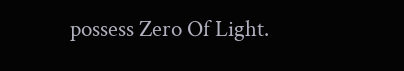possess Zero Of Light.